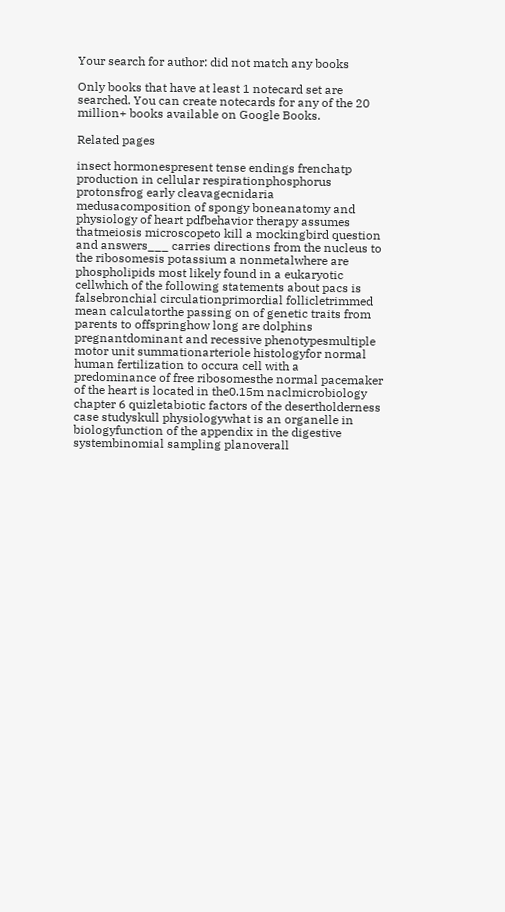Your search for author: did not match any books

Only books that have at least 1 notecard set are searched. You can create notecards for any of the 20 million+ books available on Google Books.

Related pages

insect hormonespresent tense endings frenchatp production in cellular respirationphosphorus protonsfrog early cleavagecnidaria medusacomposition of spongy boneanatomy and physiology of heart pdfbehavior therapy assumes thatmeiosis microscopeto kill a mockingbird question and answers___ carries directions from the nucleus to the ribosomesis potassium a nonmetalwhere are phospholipids most likely found in a eukaryotic cellwhich of the following statements about pacs is falsebronchial circulationprimordial follicletrimmed mean calculatorthe passing on of genetic traits from parents to offspringhow long are dolphins pregnantdominant and recessive phenotypesmultiple motor unit summationarteriole histologyfor normal human fertilization to occura cell with a predominance of free ribosomesthe normal pacemaker of the heart is located in the0.15m naclmicrobiology chapter 6 quizletabiotic factors of the desertholderness case studyskull physiologywhat is an organelle in biologyfunction of the appendix in the digestive systembinomial sampling planoverall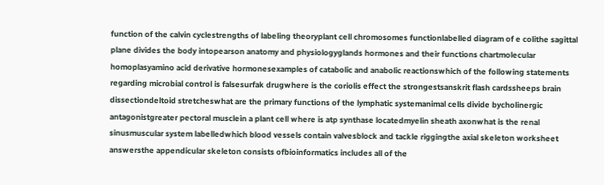function of the calvin cyclestrengths of labeling theoryplant cell chromosomes functionlabelled diagram of e colithe sagittal plane divides the body intopearson anatomy and physiologyglands hormones and their functions chartmolecular homoplasyamino acid derivative hormonesexamples of catabolic and anabolic reactionswhich of the following statements regarding microbial control is falsesurfak drugwhere is the coriolis effect the strongestsanskrit flash cardssheeps brain dissectiondeltoid stretcheswhat are the primary functions of the lymphatic systemanimal cells divide bycholinergic antagonistgreater pectoral musclein a plant cell where is atp synthase locatedmyelin sheath axonwhat is the renal sinusmuscular system labelledwhich blood vessels contain valvesblock and tackle riggingthe axial skeleton worksheet answersthe appendicular skeleton consists ofbioinformatics includes all of the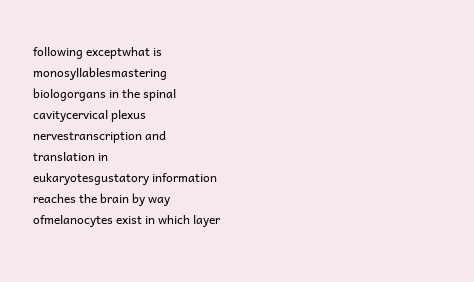following exceptwhat is monosyllablesmastering biologorgans in the spinal cavitycervical plexus nervestranscription and translation in eukaryotesgustatory information reaches the brain by way ofmelanocytes exist in which layer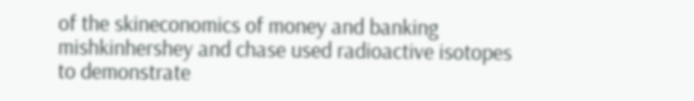of the skineconomics of money and banking mishkinhershey and chase used radioactive isotopes to demonstrate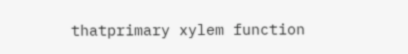thatprimary xylem function